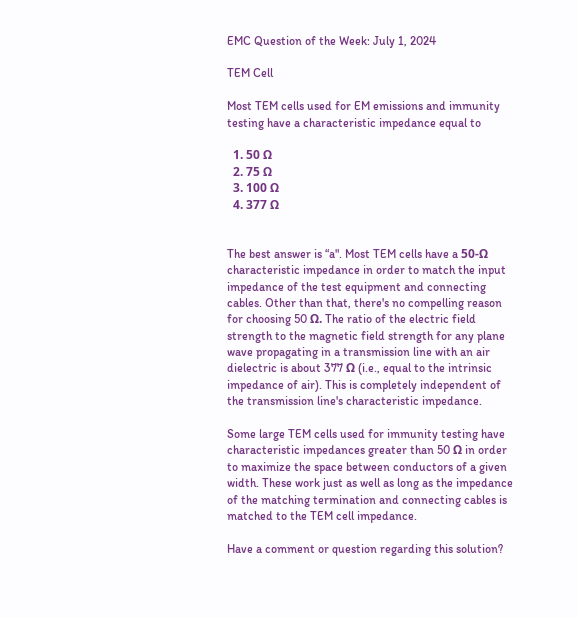EMC Question of the Week: July 1, 2024

TEM Cell

Most TEM cells used for EM emissions and immunity testing have a characteristic impedance equal to

  1. 50 Ω
  2. 75 Ω
  3. 100 Ω
  4. 377 Ω


The best answer is “a". Most TEM cells have a 50-Ω characteristic impedance in order to match the input impedance of the test equipment and connecting cables. Other than that, there's no compelling reason for choosing 50 Ω. The ratio of the electric field strength to the magnetic field strength for any plane wave propagating in a transmission line with an air dielectric is about 377 Ω (i.e., equal to the intrinsic impedance of air). This is completely independent of the transmission line's characteristic impedance.

Some large TEM cells used for immunity testing have characteristic impedances greater than 50 Ω in order to maximize the space between conductors of a given width. These work just as well as long as the impedance of the matching termination and connecting cables is matched to the TEM cell impedance.

Have a comment or question regarding this solution?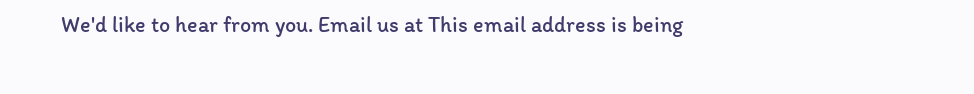We'd like to hear from you. Email us at This email address is being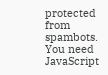protected from spambots. You need JavaScript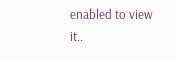enabled to view it..